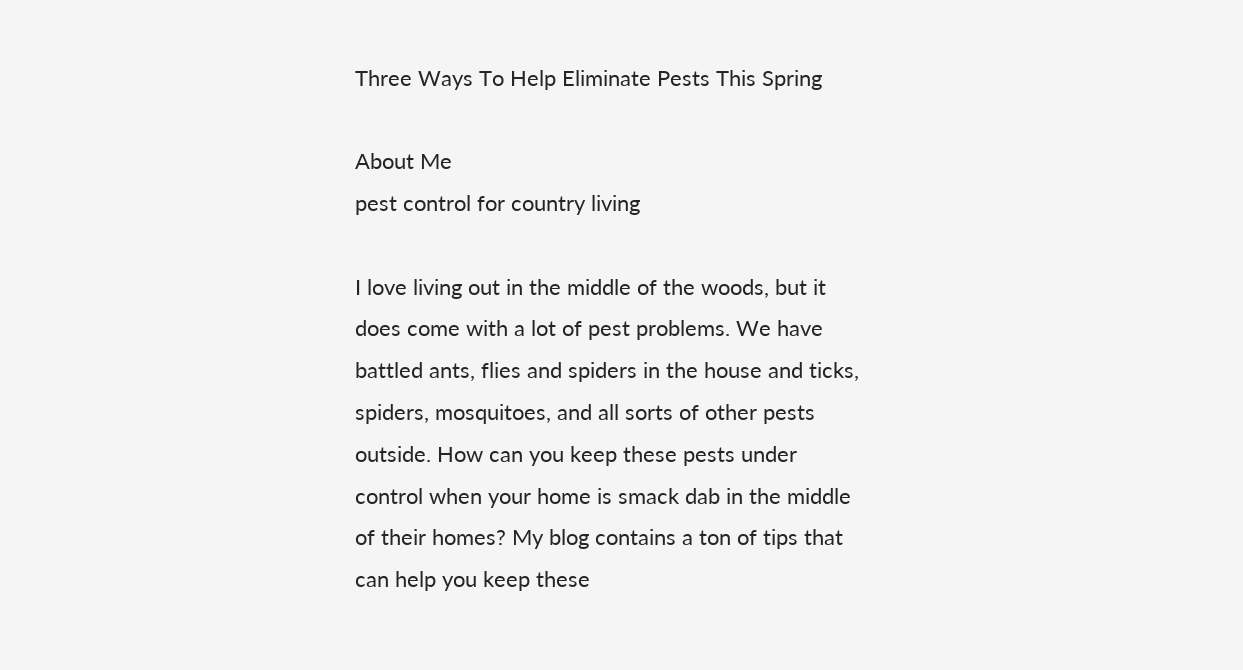Three Ways To Help Eliminate Pests This Spring

About Me
pest control for country living

I love living out in the middle of the woods, but it does come with a lot of pest problems. We have battled ants, flies and spiders in the house and ticks, spiders, mosquitoes, and all sorts of other pests outside. How can you keep these pests under control when your home is smack dab in the middle of their homes? My blog contains a ton of tips that can help you keep these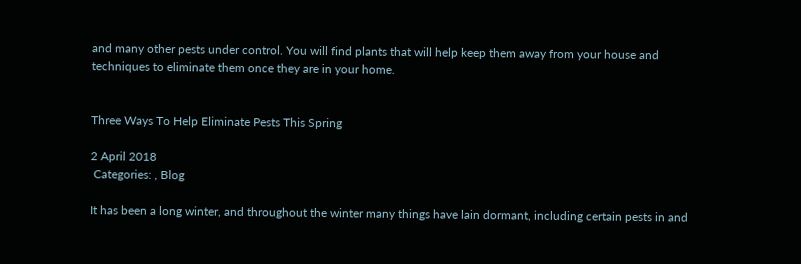and many other pests under control. You will find plants that will help keep them away from your house and techniques to eliminate them once they are in your home.


Three Ways To Help Eliminate Pests This Spring

2 April 2018
 Categories: , Blog

It has been a long winter, and throughout the winter many things have lain dormant, including certain pests in and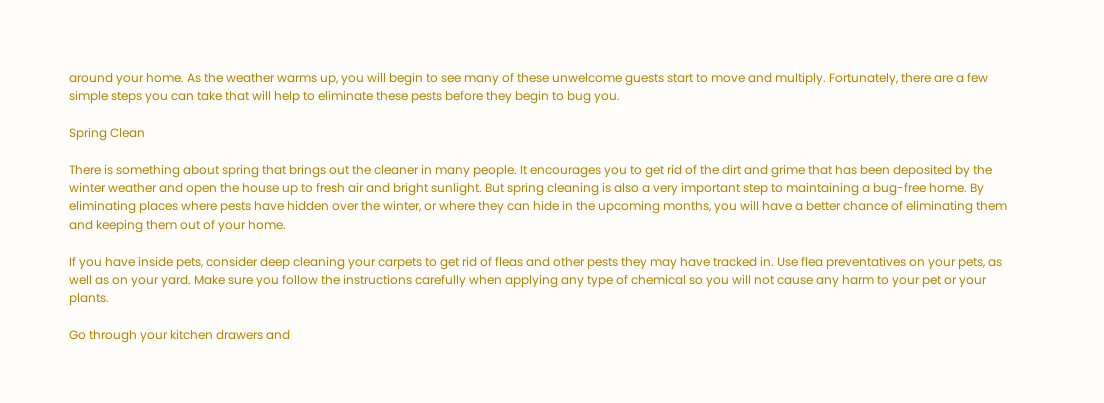around your home. As the weather warms up, you will begin to see many of these unwelcome guests start to move and multiply. Fortunately, there are a few simple steps you can take that will help to eliminate these pests before they begin to bug you.

Spring Clean

There is something about spring that brings out the cleaner in many people. It encourages you to get rid of the dirt and grime that has been deposited by the winter weather and open the house up to fresh air and bright sunlight. But spring cleaning is also a very important step to maintaining a bug-free home. By eliminating places where pests have hidden over the winter, or where they can hide in the upcoming months, you will have a better chance of eliminating them and keeping them out of your home.

If you have inside pets, consider deep cleaning your carpets to get rid of fleas and other pests they may have tracked in. Use flea preventatives on your pets, as well as on your yard. Make sure you follow the instructions carefully when applying any type of chemical so you will not cause any harm to your pet or your plants.

Go through your kitchen drawers and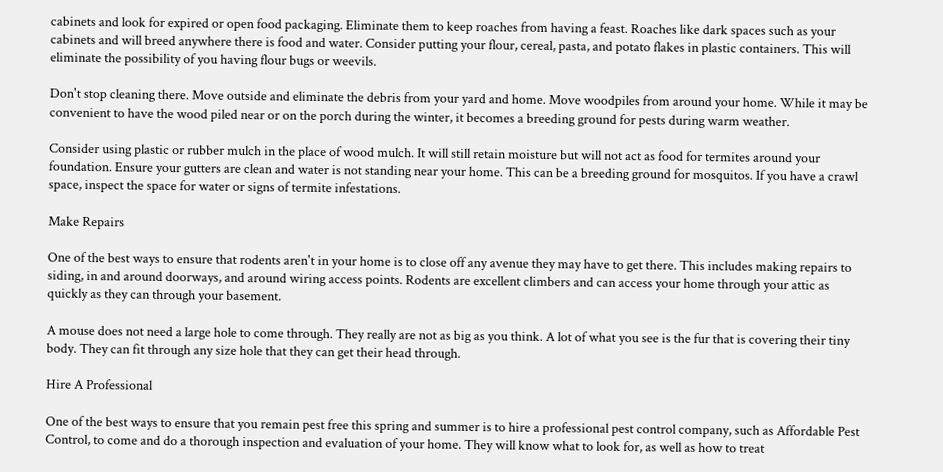cabinets and look for expired or open food packaging. Eliminate them to keep roaches from having a feast. Roaches like dark spaces such as your cabinets and will breed anywhere there is food and water. Consider putting your flour, cereal, pasta, and potato flakes in plastic containers. This will eliminate the possibility of you having flour bugs or weevils.

Don't stop cleaning there. Move outside and eliminate the debris from your yard and home. Move woodpiles from around your home. While it may be convenient to have the wood piled near or on the porch during the winter, it becomes a breeding ground for pests during warm weather.

Consider using plastic or rubber mulch in the place of wood mulch. It will still retain moisture but will not act as food for termites around your foundation. Ensure your gutters are clean and water is not standing near your home. This can be a breeding ground for mosquitos. If you have a crawl space, inspect the space for water or signs of termite infestations.

Make Repairs

One of the best ways to ensure that rodents aren't in your home is to close off any avenue they may have to get there. This includes making repairs to siding, in and around doorways, and around wiring access points. Rodents are excellent climbers and can access your home through your attic as quickly as they can through your basement.

A mouse does not need a large hole to come through. They really are not as big as you think. A lot of what you see is the fur that is covering their tiny body. They can fit through any size hole that they can get their head through.

Hire A Professional

One of the best ways to ensure that you remain pest free this spring and summer is to hire a professional pest control company, such as Affordable Pest Control, to come and do a thorough inspection and evaluation of your home. They will know what to look for, as well as how to treat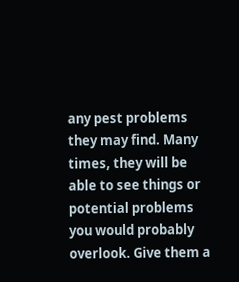any pest problems they may find. Many times, they will be able to see things or potential problems you would probably overlook. Give them a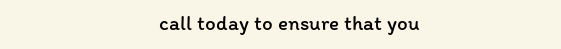call today to ensure that you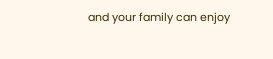and your family can enjoy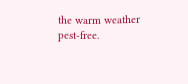the warm weather pest-free.